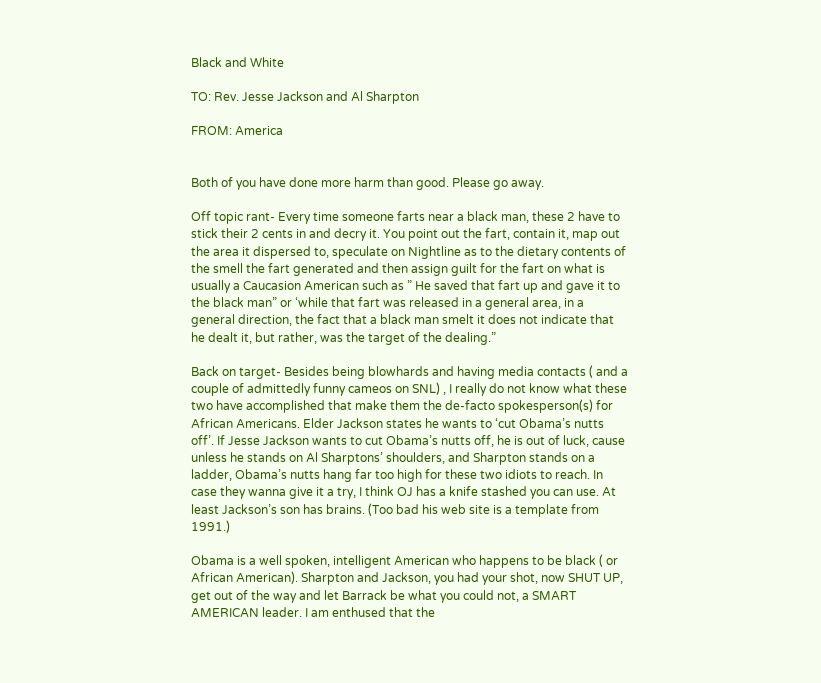Black and White

TO: Rev. Jesse Jackson and Al Sharpton

FROM: America


Both of you have done more harm than good. Please go away.

Off topic rant- Every time someone farts near a black man, these 2 have to stick their 2 cents in and decry it. You point out the fart, contain it, map out the area it dispersed to, speculate on Nightline as to the dietary contents of the smell the fart generated and then assign guilt for the fart on what is usually a Caucasion American such as ” He saved that fart up and gave it to the black man” or ‘while that fart was released in a general area, in a general direction, the fact that a black man smelt it does not indicate that he dealt it, but rather, was the target of the dealing.”

Back on target- Besides being blowhards and having media contacts ( and a couple of admittedly funny cameos on SNL) , I really do not know what these two have accomplished that make them the de-facto spokesperson(s) for African Americans. Elder Jackson states he wants to ‘cut Obama’s nutts off’. If Jesse Jackson wants to cut Obama’s nutts off, he is out of luck, cause unless he stands on Al Sharptons’ shoulders, and Sharpton stands on a ladder, Obama’s nutts hang far too high for these two idiots to reach. In case they wanna give it a try, I think OJ has a knife stashed you can use. At least Jackson’s son has brains. (Too bad his web site is a template from 1991.)

Obama is a well spoken, intelligent American who happens to be black ( or African American). Sharpton and Jackson, you had your shot, now SHUT UP, get out of the way and let Barrack be what you could not, a SMART AMERICAN leader. I am enthused that the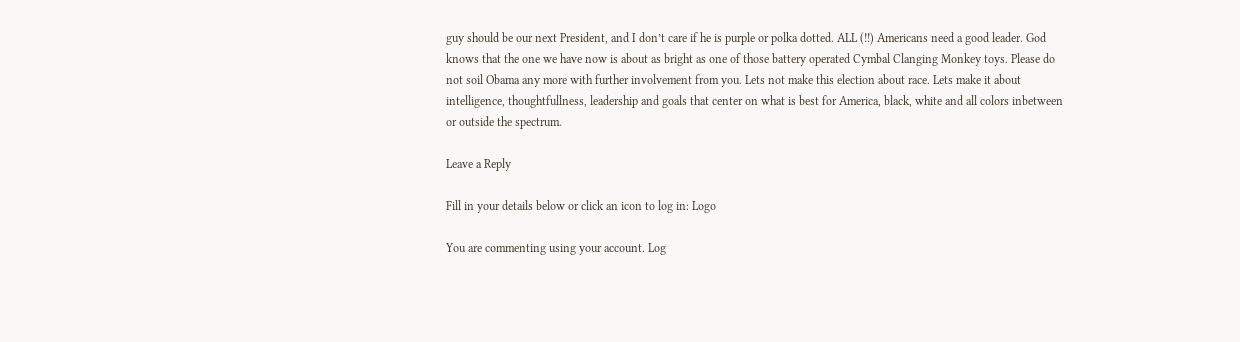guy should be our next President, and I don’t care if he is purple or polka dotted. ALL (!!) Americans need a good leader. God knows that the one we have now is about as bright as one of those battery operated Cymbal Clanging Monkey toys. Please do not soil Obama any more with further involvement from you. Lets not make this election about race. Lets make it about intelligence, thoughtfullness, leadership and goals that center on what is best for America, black, white and all colors inbetween or outside the spectrum.

Leave a Reply

Fill in your details below or click an icon to log in: Logo

You are commenting using your account. Log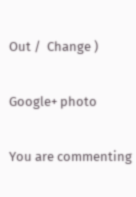Out /  Change )

Google+ photo

You are commenting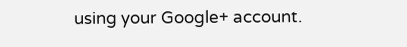using your Google+ account.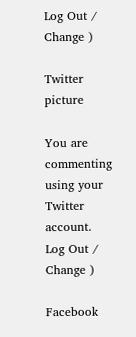Log Out /  Change )

Twitter picture

You are commenting using your Twitter account. Log Out /  Change )

Facebook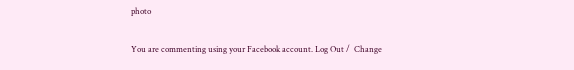photo

You are commenting using your Facebook account. Log Out /  Change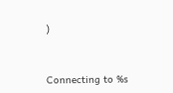)


Connecting to %s